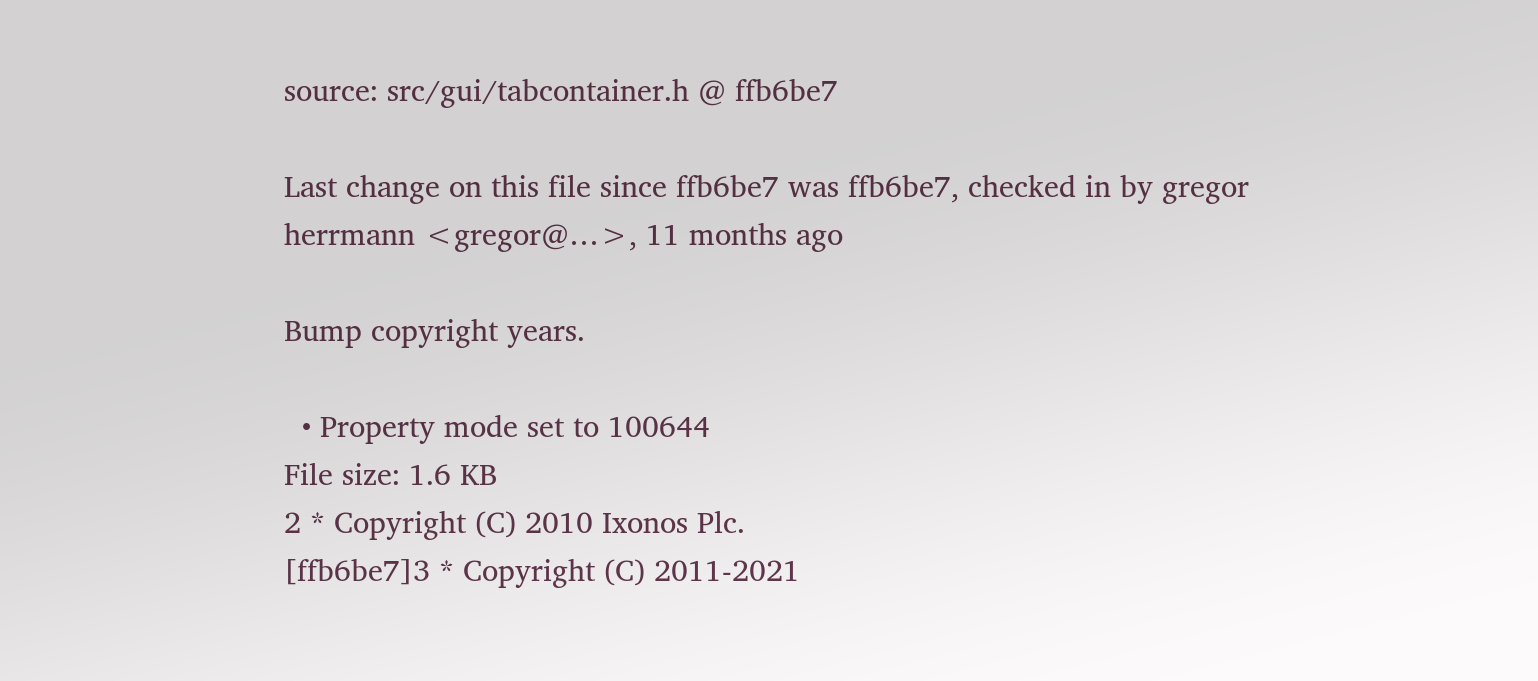source: src/gui/tabcontainer.h @ ffb6be7

Last change on this file since ffb6be7 was ffb6be7, checked in by gregor herrmann <gregor@…>, 11 months ago

Bump copyright years.

  • Property mode set to 100644
File size: 1.6 KB
2 * Copyright (C) 2010 Ixonos Plc.
[ffb6be7]3 * Copyright (C) 2011-2021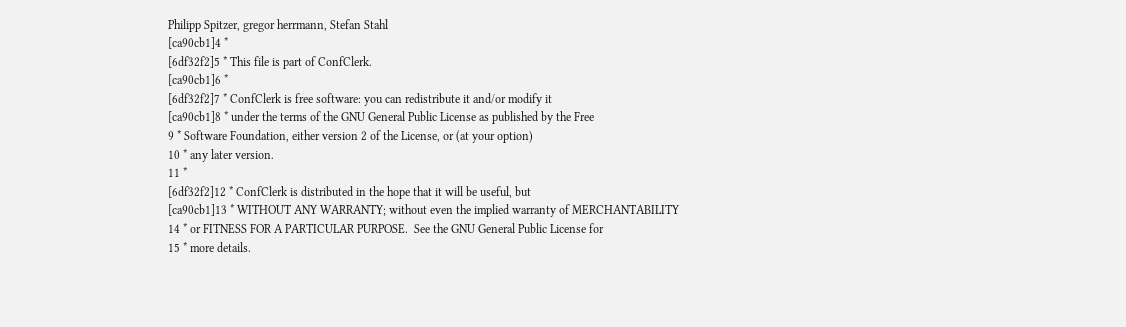Philipp Spitzer, gregor herrmann, Stefan Stahl
[ca90cb1]4 *
[6df32f2]5 * This file is part of ConfClerk.
[ca90cb1]6 *
[6df32f2]7 * ConfClerk is free software: you can redistribute it and/or modify it
[ca90cb1]8 * under the terms of the GNU General Public License as published by the Free
9 * Software Foundation, either version 2 of the License, or (at your option)
10 * any later version.
11 *
[6df32f2]12 * ConfClerk is distributed in the hope that it will be useful, but
[ca90cb1]13 * WITHOUT ANY WARRANTY; without even the implied warranty of MERCHANTABILITY
14 * or FITNESS FOR A PARTICULAR PURPOSE.  See the GNU General Public License for
15 * more details.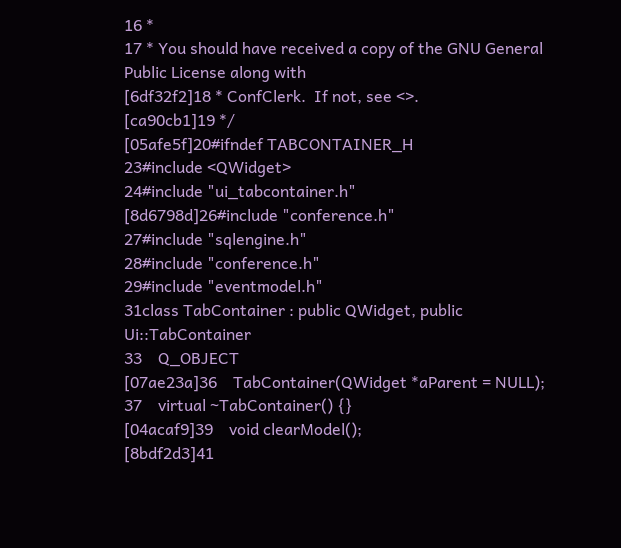16 *
17 * You should have received a copy of the GNU General Public License along with
[6df32f2]18 * ConfClerk.  If not, see <>.
[ca90cb1]19 */
[05afe5f]20#ifndef TABCONTAINER_H
23#include <QWidget>
24#include "ui_tabcontainer.h"
[8d6798d]26#include "conference.h"
27#include "sqlengine.h"
28#include "conference.h"
29#include "eventmodel.h"
31class TabContainer : public QWidget, public Ui::TabContainer
33    Q_OBJECT
[07ae23a]36    TabContainer(QWidget *aParent = NULL);
37    virtual ~TabContainer() {}
[04acaf9]39    void clearModel();
[8bdf2d3]41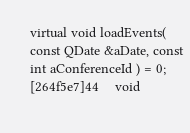virtual void loadEvents( const QDate &aDate, const int aConferenceId ) = 0;
[264f5e7]44    void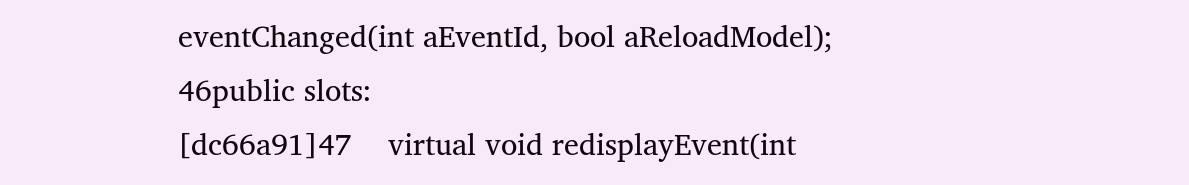eventChanged(int aEventId, bool aReloadModel);
46public slots:
[dc66a91]47    virtual void redisplayEvent(int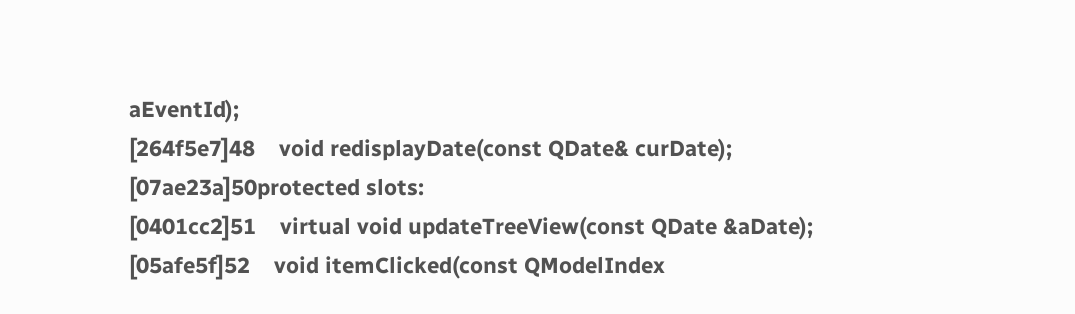aEventId);
[264f5e7]48    void redisplayDate(const QDate& curDate);
[07ae23a]50protected slots:
[0401cc2]51    virtual void updateTreeView(const QDate &aDate);
[05afe5f]52    void itemClicked(const QModelIndex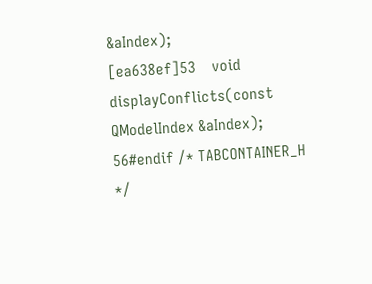&aIndex);
[ea638ef]53    void displayConflicts(const QModelIndex &aIndex);
56#endif /* TABCONTAINER_H */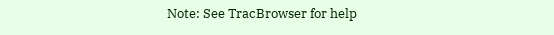Note: See TracBrowser for help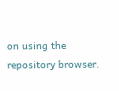on using the repository browser.